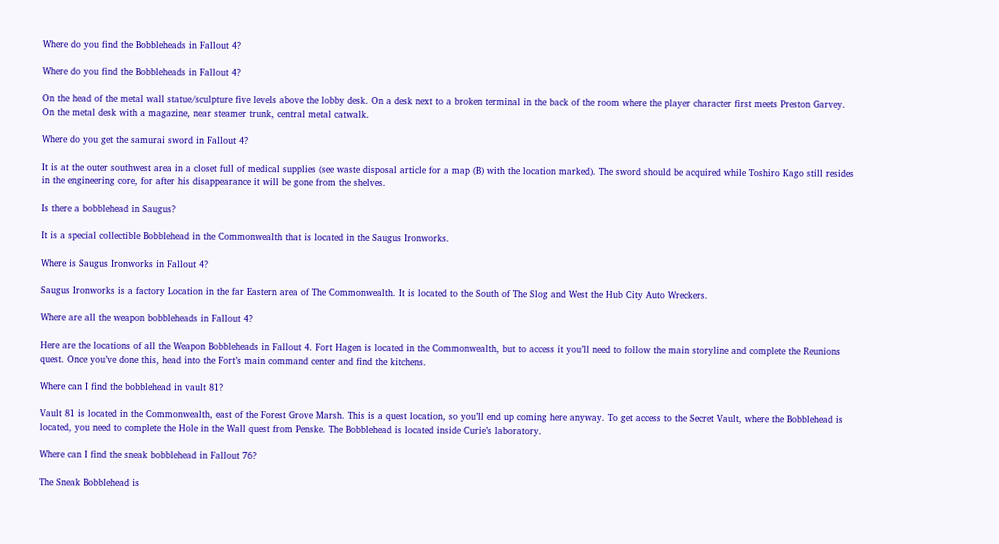Where do you find the Bobbleheads in Fallout 4?

Where do you find the Bobbleheads in Fallout 4?

On the head of the metal wall statue/sculpture five levels above the lobby desk. On a desk next to a broken terminal in the back of the room where the player character first meets Preston Garvey. On the metal desk with a magazine, near steamer trunk, central metal catwalk.

Where do you get the samurai sword in Fallout 4?

It is at the outer southwest area in a closet full of medical supplies (see waste disposal article for a map (B) with the location marked). The sword should be acquired while Toshiro Kago still resides in the engineering core, for after his disappearance it will be gone from the shelves.

Is there a bobblehead in Saugus?

It is a special collectible Bobblehead in the Commonwealth that is located in the Saugus Ironworks.

Where is Saugus Ironworks in Fallout 4?

Saugus Ironworks is a factory Location in the far Eastern area of The Commonwealth. It is located to the South of The Slog and West the Hub City Auto Wreckers.

Where are all the weapon bobbleheads in Fallout 4?

Here are the locations of all the Weapon Bobbleheads in Fallout 4. Fort Hagen is located in the Commonwealth, but to access it you’ll need to follow the main storyline and complete the Reunions quest. Once you’ve done this, head into the Fort’s main command center and find the kitchens.

Where can I find the bobblehead in vault 81?

Vault 81 is located in the Commonwealth, east of the Forest Grove Marsh. This is a quest location, so you’ll end up coming here anyway. To get access to the Secret Vault, where the Bobblehead is located, you need to complete the Hole in the Wall quest from Penske. The Bobblehead is located inside Curie’s laboratory.

Where can I find the sneak bobblehead in Fallout 76?

The Sneak Bobblehead is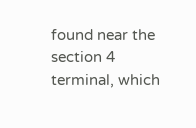found near the section 4 terminal, which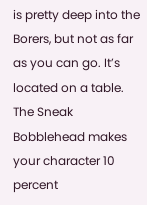is pretty deep into the Borers, but not as far as you can go. It’s located on a table. The Sneak Bobblehead makes your character 10 percent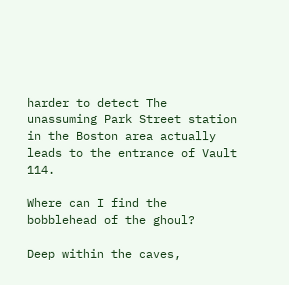harder to detect The unassuming Park Street station in the Boston area actually leads to the entrance of Vault 114.

Where can I find the bobblehead of the ghoul?

Deep within the caves,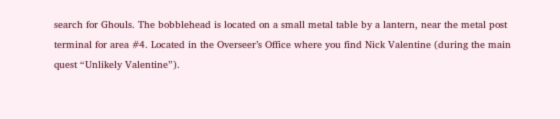search for Ghouls. The bobblehead is located on a small metal table by a lantern, near the metal post terminal for area #4. Located in the Overseer’s Office where you find Nick Valentine (during the main quest “Unlikely Valentine”).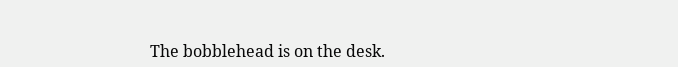The bobblehead is on the desk.